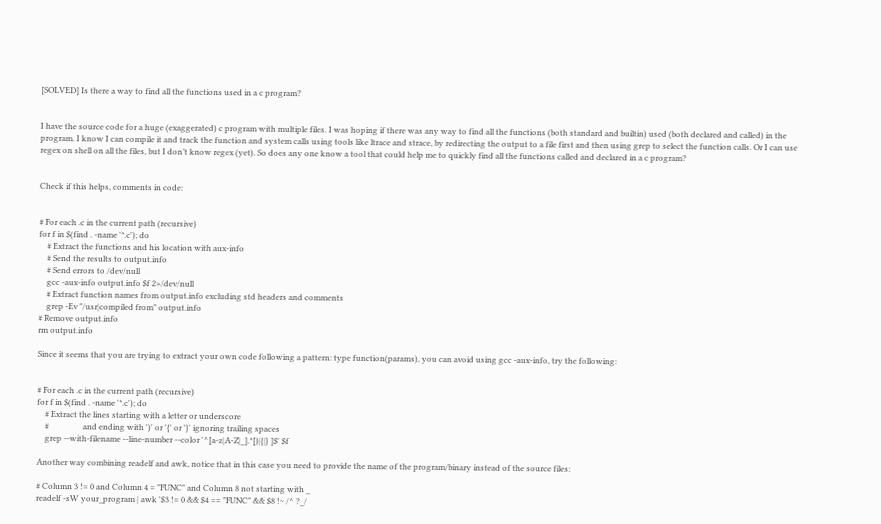[SOLVED] Is there a way to find all the functions used in a c program?


I have the source code for a huge (exaggerated) c program with multiple files. I was hoping if there was any way to find all the functions (both standard and builtin) used (both declared and called) in the program. I know I can compile it and track the function and system calls using tools like ltrace and strace, by redirecting the output to a file first and then using grep to select the function calls. Or I can use regex on shell on all the files, but I don’t know regex (yet). So does any one know a tool that could help me to quickly find all the functions called and declared in a c program?


Check if this helps, comments in code:


# For each .c in the current path (recursive)
for f in $(find . -name '*.c'); do
    # Extract the functions and his location with aux-info
    # Send the results to output.info
    # Send errors to /dev/null
    gcc -aux-info output.info $f 2>/dev/null
    # Extract function names from output.info excluding std headers and comments
    grep -Ev "/usr|compiled from" output.info
# Remove output.info
rm output.info

Since it seems that you are trying to extract your own code following a pattern: type function(params), you can avoid using gcc -aux-info, try the following:


# For each .c in the current path (recursive)
for f in $(find . -name '*.c'); do
    # Extract the lines starting with a letter or underscore
    #                 and ending with ')' or '{' or '}' ignoring trailing spaces
    grep --with-filename --line-number --color '^[a-z|A-Z|_].*[)|{|} ]$' $f

Another way combining readelf and awk, notice that in this case you need to provide the name of the program/binary instead of the source files:

# Column 3 != 0 and Column 4 = "FUNC" and Column 8 not starting with _
readelf -sW your_program | awk '$3 != 0 && $4 == "FUNC" && $8 !~ /^ ?_/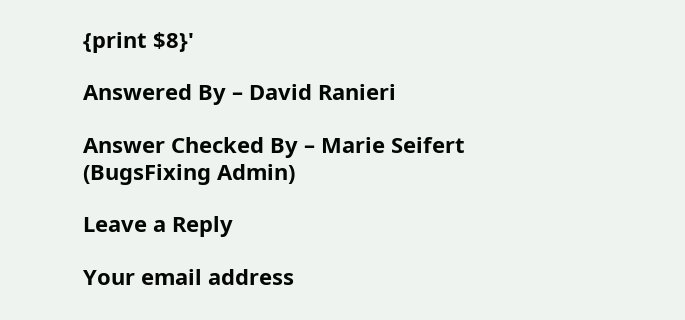{print $8}'

Answered By – David Ranieri

Answer Checked By – Marie Seifert (BugsFixing Admin)

Leave a Reply

Your email address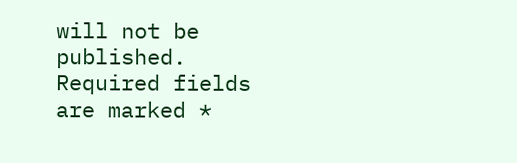will not be published. Required fields are marked *